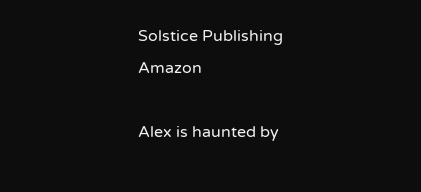Solstice Publishing   Amazon

Alex is haunted by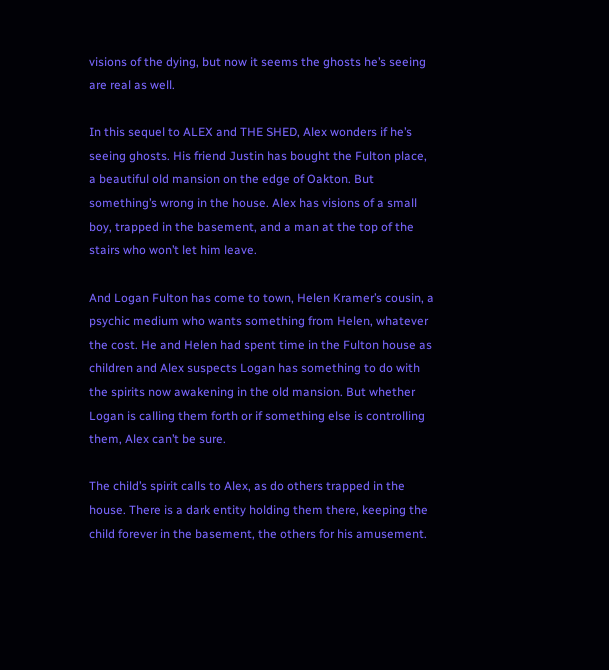visions of the dying, but now it seems the ghosts he’s seeing are real as well.

In this sequel to ALEX and THE SHED, Alex wonders if he’s seeing ghosts. His friend Justin has bought the Fulton place, a beautiful old mansion on the edge of Oakton. But something’s wrong in the house. Alex has visions of a small boy, trapped in the basement, and a man at the top of the stairs who won’t let him leave.

And Logan Fulton has come to town, Helen Kramer’s cousin, a psychic medium who wants something from Helen, whatever the cost. He and Helen had spent time in the Fulton house as children and Alex suspects Logan has something to do with the spirits now awakening in the old mansion. But whether Logan is calling them forth or if something else is controlling them, Alex can’t be sure.

The child’s spirit calls to Alex, as do others trapped in the house. There is a dark entity holding them there, keeping the child forever in the basement, the others for his amusement.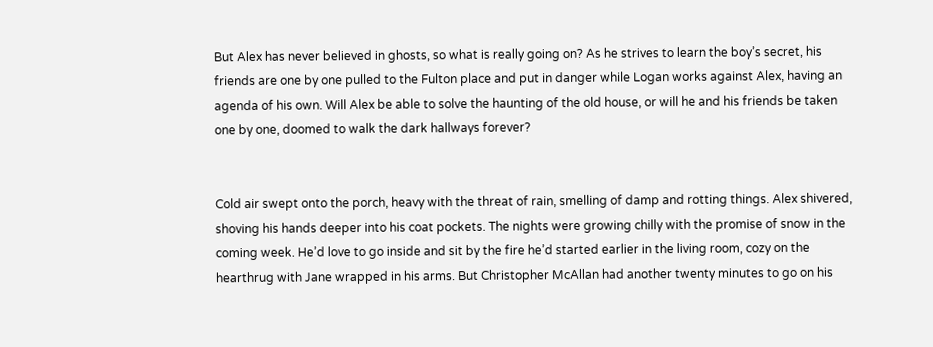But Alex has never believed in ghosts, so what is really going on? As he strives to learn the boy’s secret, his friends are one by one pulled to the Fulton place and put in danger while Logan works against Alex, having an agenda of his own. Will Alex be able to solve the haunting of the old house, or will he and his friends be taken one by one, doomed to walk the dark hallways forever?


Cold air swept onto the porch, heavy with the threat of rain, smelling of damp and rotting things. Alex shivered, shoving his hands deeper into his coat pockets. The nights were growing chilly with the promise of snow in the coming week. He’d love to go inside and sit by the fire he’d started earlier in the living room, cozy on the hearthrug with Jane wrapped in his arms. But Christopher McAllan had another twenty minutes to go on his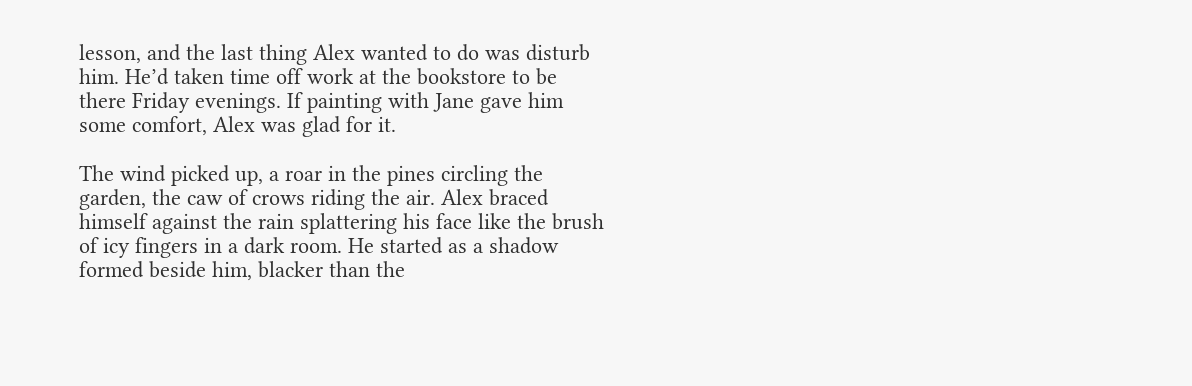lesson, and the last thing Alex wanted to do was disturb him. He’d taken time off work at the bookstore to be there Friday evenings. If painting with Jane gave him some comfort, Alex was glad for it.

The wind picked up, a roar in the pines circling the garden, the caw of crows riding the air. Alex braced himself against the rain splattering his face like the brush of icy fingers in a dark room. He started as a shadow formed beside him, blacker than the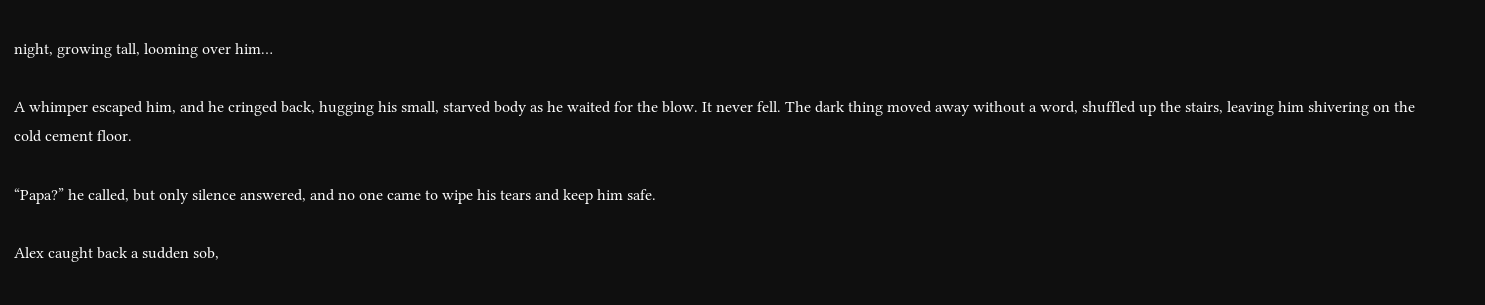night, growing tall, looming over him…

A whimper escaped him, and he cringed back, hugging his small, starved body as he waited for the blow. It never fell. The dark thing moved away without a word, shuffled up the stairs, leaving him shivering on the cold cement floor.

“Papa?” he called, but only silence answered, and no one came to wipe his tears and keep him safe.

Alex caught back a sudden sob,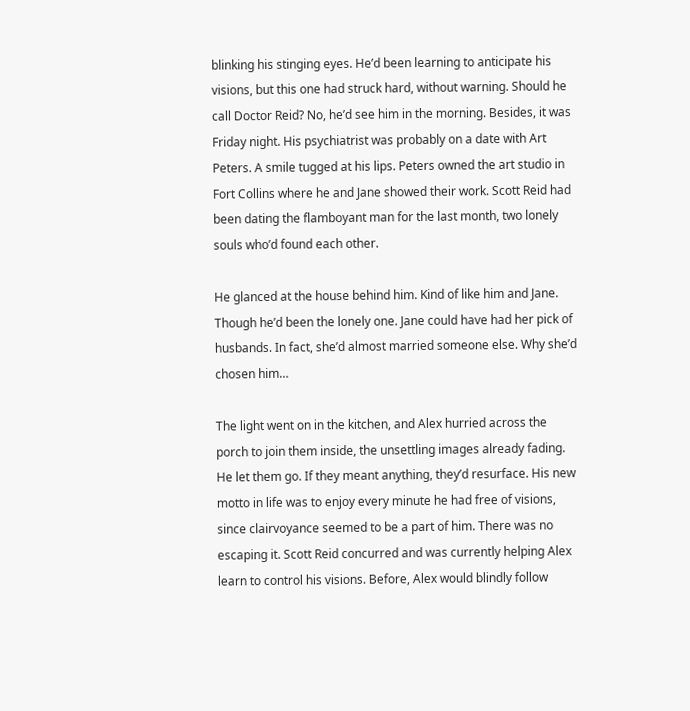blinking his stinging eyes. He’d been learning to anticipate his visions, but this one had struck hard, without warning. Should he call Doctor Reid? No, he’d see him in the morning. Besides, it was Friday night. His psychiatrist was probably on a date with Art Peters. A smile tugged at his lips. Peters owned the art studio in Fort Collins where he and Jane showed their work. Scott Reid had been dating the flamboyant man for the last month, two lonely souls who’d found each other.

He glanced at the house behind him. Kind of like him and Jane. Though he’d been the lonely one. Jane could have had her pick of husbands. In fact, she’d almost married someone else. Why she’d chosen him…

The light went on in the kitchen, and Alex hurried across the porch to join them inside, the unsettling images already fading. He let them go. If they meant anything, they’d resurface. His new motto in life was to enjoy every minute he had free of visions, since clairvoyance seemed to be a part of him. There was no escaping it. Scott Reid concurred and was currently helping Alex learn to control his visions. Before, Alex would blindly follow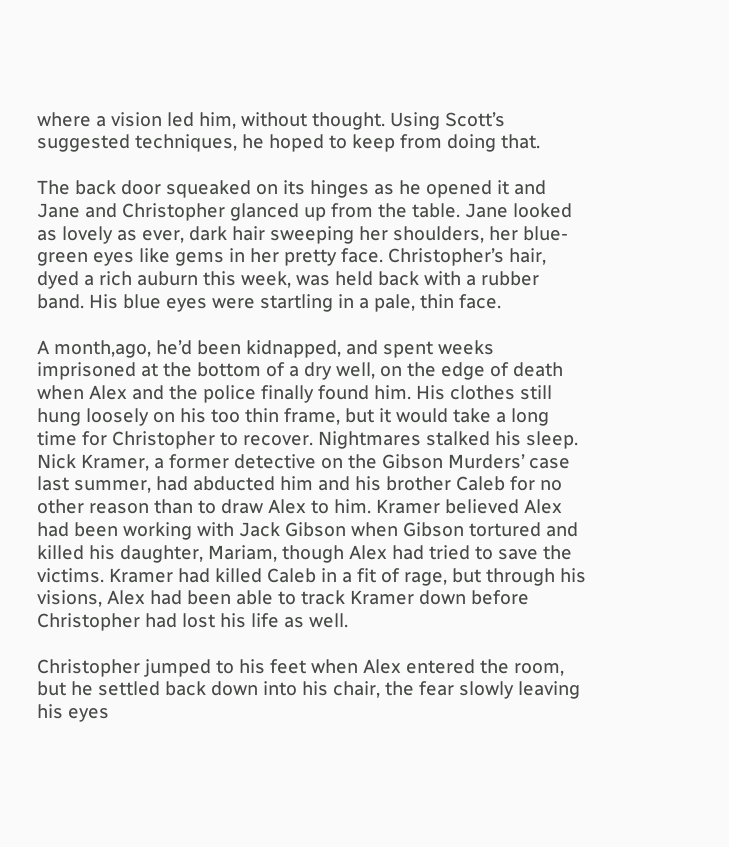where a vision led him, without thought. Using Scott’s suggested techniques, he hoped to keep from doing that.

The back door squeaked on its hinges as he opened it and Jane and Christopher glanced up from the table. Jane looked as lovely as ever, dark hair sweeping her shoulders, her blue-green eyes like gems in her pretty face. Christopher’s hair, dyed a rich auburn this week, was held back with a rubber band. His blue eyes were startling in a pale, thin face.

A month,ago, he’d been kidnapped, and spent weeks imprisoned at the bottom of a dry well, on the edge of death when Alex and the police finally found him. His clothes still hung loosely on his too thin frame, but it would take a long time for Christopher to recover. Nightmares stalked his sleep. Nick Kramer, a former detective on the Gibson Murders’ case last summer, had abducted him and his brother Caleb for no other reason than to draw Alex to him. Kramer believed Alex had been working with Jack Gibson when Gibson tortured and killed his daughter, Mariam, though Alex had tried to save the victims. Kramer had killed Caleb in a fit of rage, but through his visions, Alex had been able to track Kramer down before Christopher had lost his life as well.

Christopher jumped to his feet when Alex entered the room, but he settled back down into his chair, the fear slowly leaving his eyes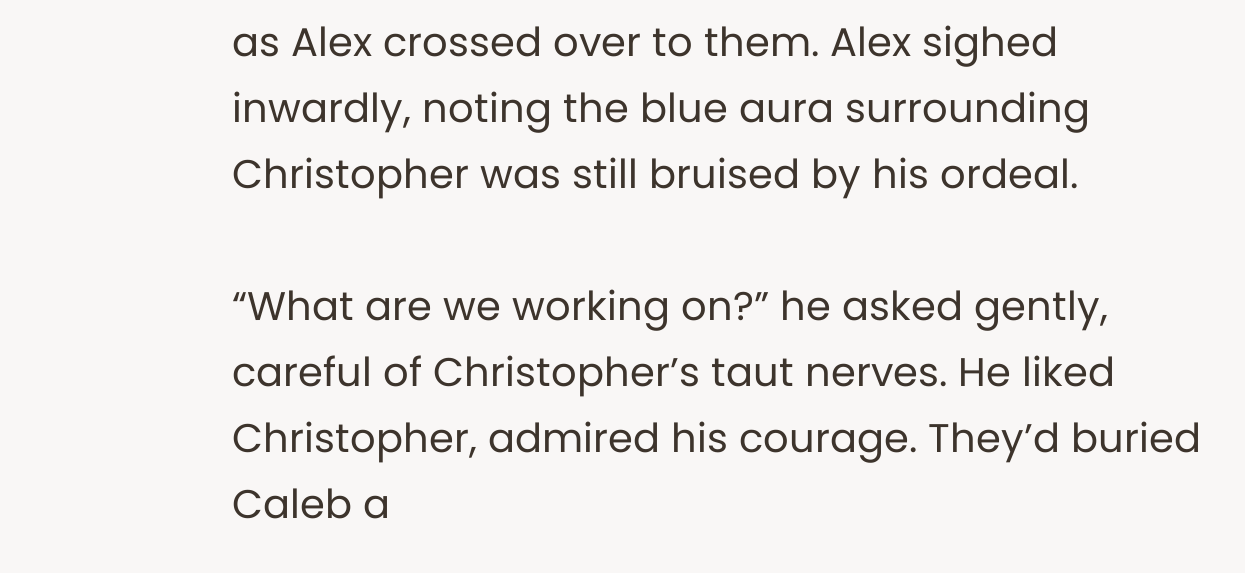as Alex crossed over to them. Alex sighed inwardly, noting the blue aura surrounding Christopher was still bruised by his ordeal.

“What are we working on?” he asked gently, careful of Christopher’s taut nerves. He liked Christopher, admired his courage. They’d buried Caleb a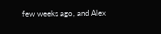few weeks ago, and Alex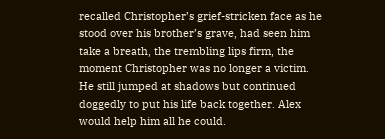recalled Christopher’s grief-stricken face as he stood over his brother’s grave, had seen him take a breath, the trembling lips firm, the moment Christopher was no longer a victim. He still jumped at shadows but continued doggedly to put his life back together. Alex would help him all he could.